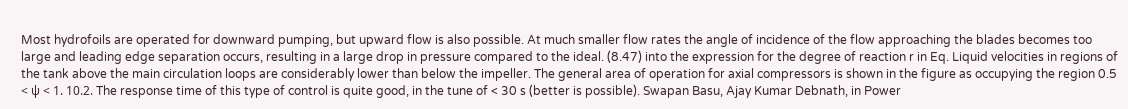Most hydrofoils are operated for downward pumping, but upward flow is also possible. At much smaller flow rates the angle of incidence of the flow approaching the blades becomes too large and leading edge separation occurs, resulting in a large drop in pressure compared to the ideal. (8.47) into the expression for the degree of reaction r in Eq. Liquid velocities in regions of the tank above the main circulation loops are considerably lower than below the impeller. The general area of operation for axial compressors is shown in the figure as occupying the region 0.5 < ψ < 1. 10.2. The response time of this type of control is quite good, in the tune of < 30 s (better is possible). Swapan Basu, Ajay Kumar Debnath, in Power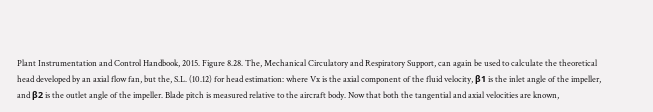Plant Instrumentation and Control Handbook, 2015. Figure 8.28. The, Mechanical Circulatory and Respiratory Support, can again be used to calculate the theoretical head developed by an axial flow fan, but the, S.L. (10.12) for head estimation: where Vx is the axial component of the fluid velocity, β1 is the inlet angle of the impeller, and β2 is the outlet angle of the impeller. Blade pitch is measured relative to the aircraft body. Now that both the tangential and axial velocities are known,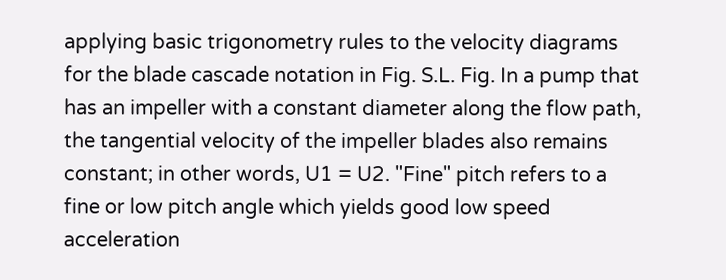applying basic trigonometry rules to the velocity diagrams for the blade cascade notation in Fig. S.L. Fig. In a pump that has an impeller with a constant diameter along the flow path, the tangential velocity of the impeller blades also remains constant; in other words, U1 = U2. "Fine" pitch refers to a fine or low pitch angle which yields good low speed acceleration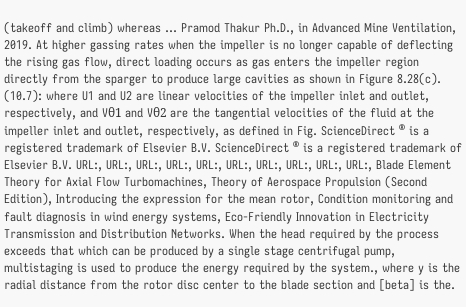(takeoff and climb) whereas … Pramod Thakur Ph.D., in Advanced Mine Ventilation, 2019. At higher gassing rates when the impeller is no longer capable of deflecting the rising gas flow, direct loading occurs as gas enters the impeller region directly from the sparger to produce large cavities as shown in Figure 8.28(c). (10.7): where U1 and U2 are linear velocities of the impeller inlet and outlet, respectively, and Vθ1 and Vθ2 are the tangential velocities of the fluid at the impeller inlet and outlet, respectively, as defined in Fig. ScienceDirect ® is a registered trademark of Elsevier B.V. ScienceDirect ® is a registered trademark of Elsevier B.V. URL:, URL:, URL:, URL:, URL:, URL:, URL:, URL:, URL:, URL:, Blade Element Theory for Axial Flow Turbomachines, Theory of Aerospace Propulsion (Second Edition), Introducing the expression for the mean rotor, Condition monitoring and fault diagnosis in wind energy systems, Eco-Friendly Innovation in Electricity Transmission and Distribution Networks. When the head required by the process exceeds that which can be produced by a single stage centrifugal pump, multistaging is used to produce the energy required by the system., where y is the radial distance from the rotor disc center to the blade section and [beta] is the.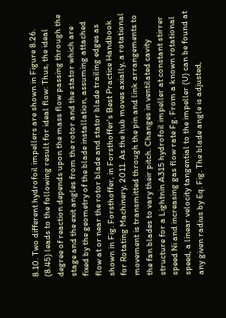8.10. Two different hydrofoil impellers are shown in Figure 8.26. (8.45) leads to the following result for ideal flow: Thus, the ideal degree of reaction depends upon the mass flow passing through the stage and the exit angles from the rotor and the stator which are fixed by the geometry of the blade installation, assuming attached flow at or near the rotor blade and stator blade trailing edges as shown in Fig. Forsthoffer, in Forsthoffer's Best Practice Handbook for Rotating Machinery, 2011. As the hub moves axially, a rotational movement is transmitted through the pin and link arrangements to the fan blades to vary their pitch. Changes in ventilated cavity structure for a Lightnin A315 hydrofoil impeller at constant stirrer speed Ni and increasing gas flow rate Fg. From a known rotational speed, a linear velocity tangential to the impeller (U) can be found at any given radius by Eq. Fig. The blade angle is adjusted,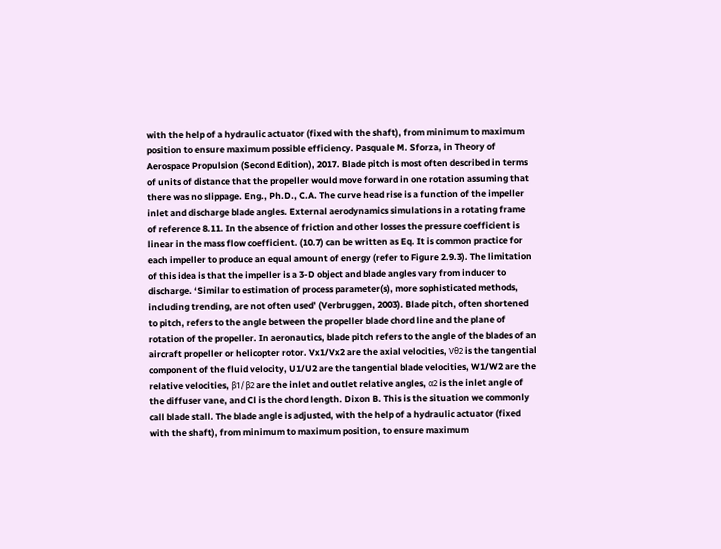with the help of a hydraulic actuator (fixed with the shaft), from minimum to maximum position to ensure maximum possible efficiency. Pasquale M. Sforza, in Theory of Aerospace Propulsion (Second Edition), 2017. Blade pitch is most often described in terms of units of distance that the propeller would move forward in one rotation assuming that there was no slippage. Eng., Ph.D., C.A. The curve head rise is a function of the impeller inlet and discharge blade angles. External aerodynamics simulations in a rotating frame of reference 8.11. In the absence of friction and other losses the pressure coefficient is linear in the mass flow coefficient. (10.7) can be written as Eq. It is common practice for each impeller to produce an equal amount of energy (refer to Figure 2.9.3). The limitation of this idea is that the impeller is a 3-D object and blade angles vary from inducer to discharge. ‘Similar to estimation of process parameter(s), more sophisticated methods, including trending, are not often used’ (Verbruggen, 2003). Blade pitch, often shortened to pitch, refers to the angle between the propeller blade chord line and the plane of rotation of the propeller. In aeronautics, blade pitch refers to the angle of the blades of an aircraft propeller or helicopter rotor. Vx1/Vx2 are the axial velocities, Vθ2 is the tangential component of the fluid velocity, U1/U2 are the tangential blade velocities, W1/W2 are the relative velocities, β1/β2 are the inlet and outlet relative angles, α2 is the inlet angle of the diffuser vane, and Cl is the chord length. Dixon B. This is the situation we commonly call blade stall. The blade angle is adjusted, with the help of a hydraulic actuator (fixed with the shaft), from minimum to maximum position, to ensure maximum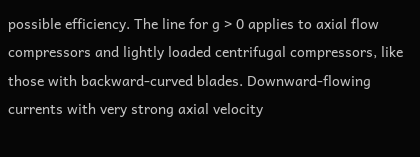possible efficiency. The line for g > 0 applies to axial flow compressors and lightly loaded centrifugal compressors, like those with backward-curved blades. Downward-flowing currents with very strong axial velocity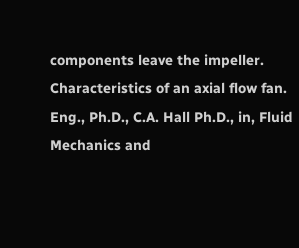components leave the impeller. Characteristics of an axial flow fan. Eng., Ph.D., C.A. Hall Ph.D., in, Fluid Mechanics and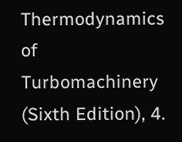Thermodynamics of Turbomachinery (Sixth Edition), 4.